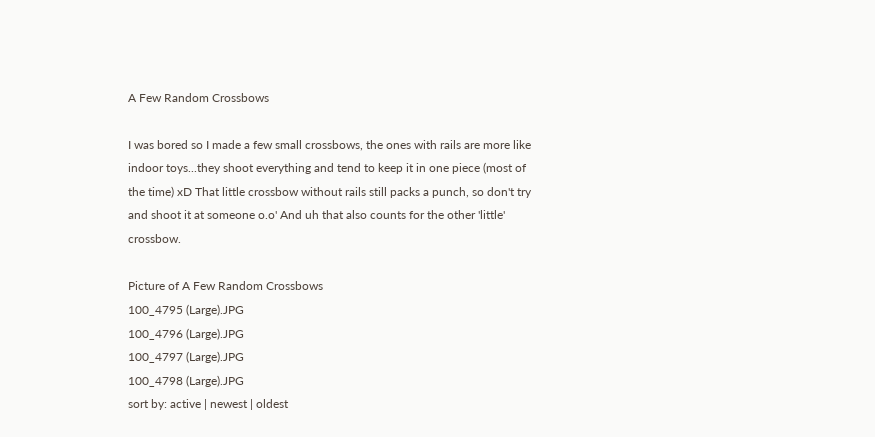A Few Random Crossbows

I was bored so I made a few small crossbows, the ones with rails are more like indoor toys...they shoot everything and tend to keep it in one piece (most of the time) xD That little crossbow without rails still packs a punch, so don't try and shoot it at someone o.o' And uh that also counts for the other 'little' crossbow.

Picture of A Few Random Crossbows
100_4795 (Large).JPG
100_4796 (Large).JPG
100_4797 (Large).JPG
100_4798 (Large).JPG
sort by: active | newest | oldest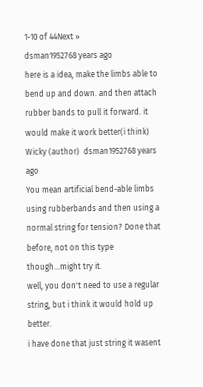1-10 of 44Next »
dsman1952768 years ago
here is a idea, make the limbs able to bend up and down. and then attach rubber bands to pull it forward. it would make it work better(i think)
Wicky (author)  dsman1952768 years ago
You mean artificial bend-able limbs using rubberbands and then using a normal string for tension? Done that before, not on this type though...might try it.
well, you don't need to use a regular string, but i think it would hold up better.
i have done that just string it wasent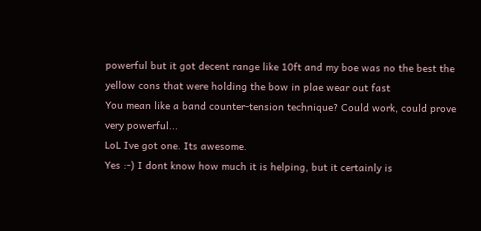powerful but it got decent range like 10ft and my boe was no the best the yellow cons that were holding the bow in plae wear out fast
You mean like a band counter-tension technique? Could work, could prove very powerful...
LoL Ive got one. Its awesome.
Yes :-) I dont know how much it is helping, but it certainly is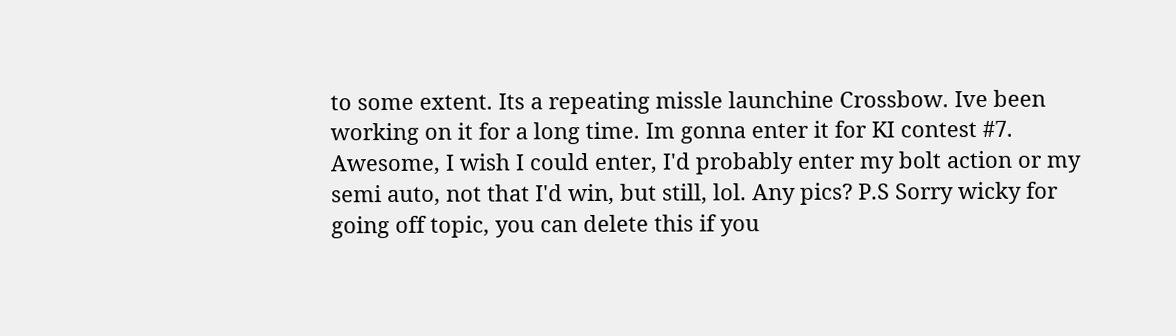to some extent. Its a repeating missle launchine Crossbow. Ive been working on it for a long time. Im gonna enter it for KI contest #7.
Awesome, I wish I could enter, I'd probably enter my bolt action or my semi auto, not that I'd win, but still, lol. Any pics? P.S Sorry wicky for going off topic, you can delete this if you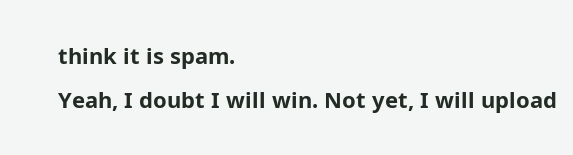think it is spam.
Yeah, I doubt I will win. Not yet, I will upload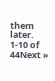them later.
1-10 of 44Next »